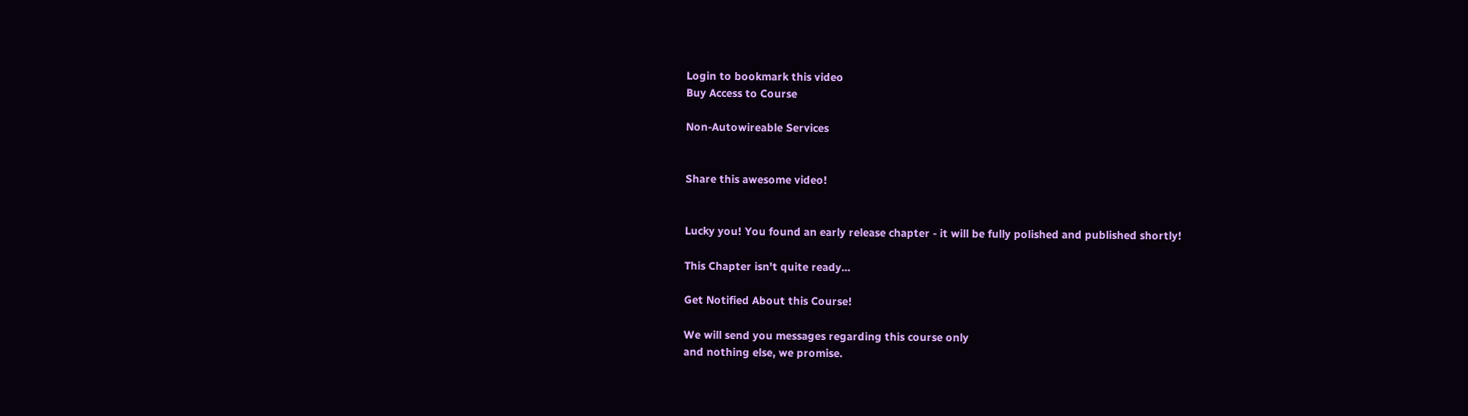Login to bookmark this video
Buy Access to Course

Non-Autowireable Services


Share this awesome video!


Lucky you! You found an early release chapter - it will be fully polished and published shortly!

This Chapter isn't quite ready...

Get Notified About this Course!

We will send you messages regarding this course only
and nothing else, we promise.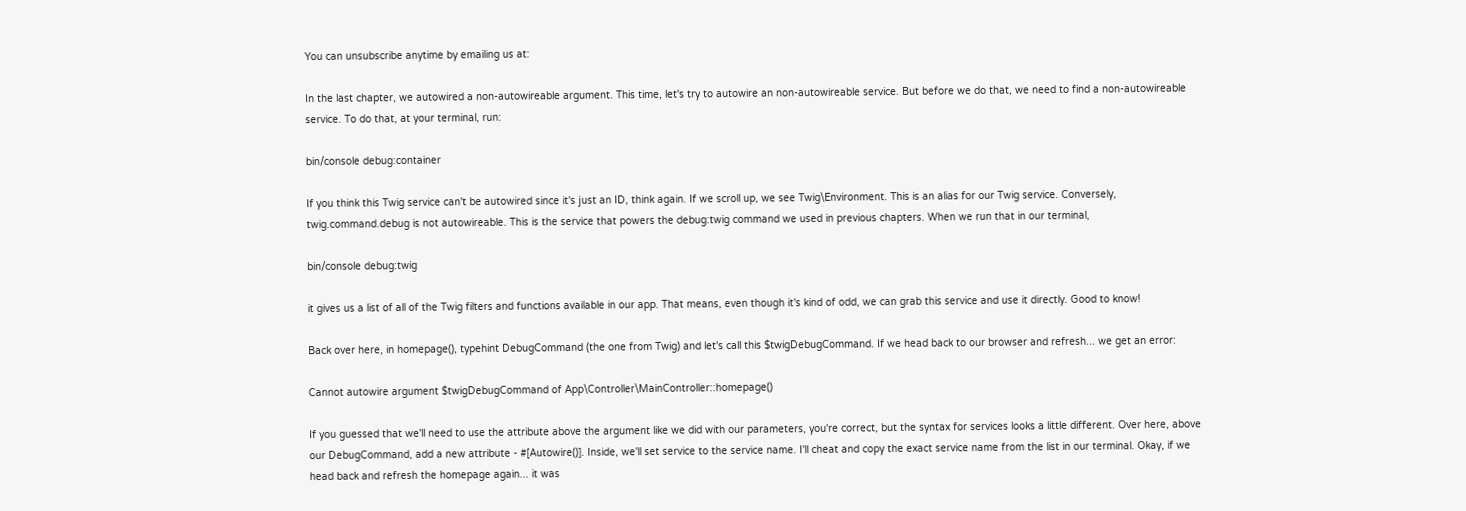You can unsubscribe anytime by emailing us at:

In the last chapter, we autowired a non-autowireable argument. This time, let's try to autowire an non-autowireable service. But before we do that, we need to find a non-autowireable service. To do that, at your terminal, run:

bin/console debug:container

If you think this Twig service can't be autowired since it's just an ID, think again. If we scroll up, we see Twig\Environment. This is an alias for our Twig service. Conversely, twig.command.debug is not autowireable. This is the service that powers the debug:twig command we used in previous chapters. When we run that in our terminal,

bin/console debug:twig

it gives us a list of all of the Twig filters and functions available in our app. That means, even though it's kind of odd, we can grab this service and use it directly. Good to know!

Back over here, in homepage(), typehint DebugCommand (the one from Twig) and let's call this $twigDebugCommand. If we head back to our browser and refresh... we get an error:

Cannot autowire argument $twigDebugCommand of App\Controller\MainController::homepage()

If you guessed that we'll need to use the attribute above the argument like we did with our parameters, you're correct, but the syntax for services looks a little different. Over here, above our DebugCommand, add a new attribute - #[Autowire()]. Inside, we'll set service to the service name. I'll cheat and copy the exact service name from the list in our terminal. Okay, if we head back and refresh the homepage again... it was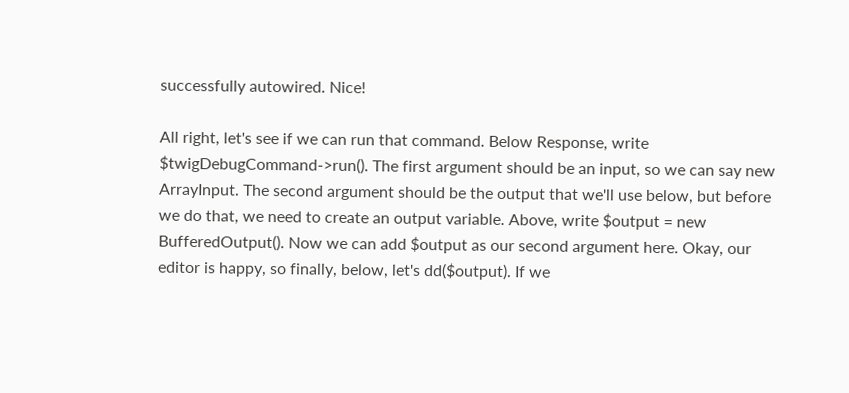successfully autowired. Nice!

All right, let's see if we can run that command. Below Response, write $twigDebugCommand->run(). The first argument should be an input, so we can say new ArrayInput. The second argument should be the output that we'll use below, but before we do that, we need to create an output variable. Above, write $output = new BufferedOutput(). Now we can add $output as our second argument here. Okay, our editor is happy, so finally, below, let's dd($output). If we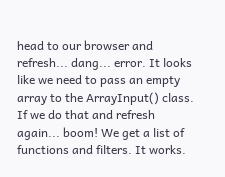head to our browser and refresh... dang... error. It looks like we need to pass an empty array to the ArrayInput() class. If we do that and refresh again... boom! We get a list of functions and filters. It works.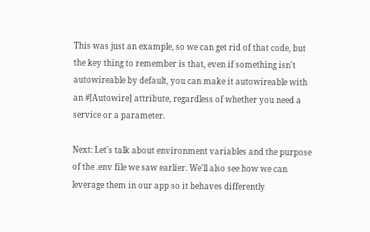This was just an example, so we can get rid of that code, but the key thing to remember is that, even if something isn't autowireable by default, you can make it autowireable with an #[Autowire] attribute, regardless of whether you need a service or a parameter.

Next: Let's talk about environment variables and the purpose of the .env file we saw earlier. We'll also see how we can leverage them in our app so it behaves differently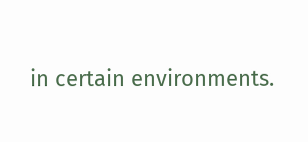in certain environments.